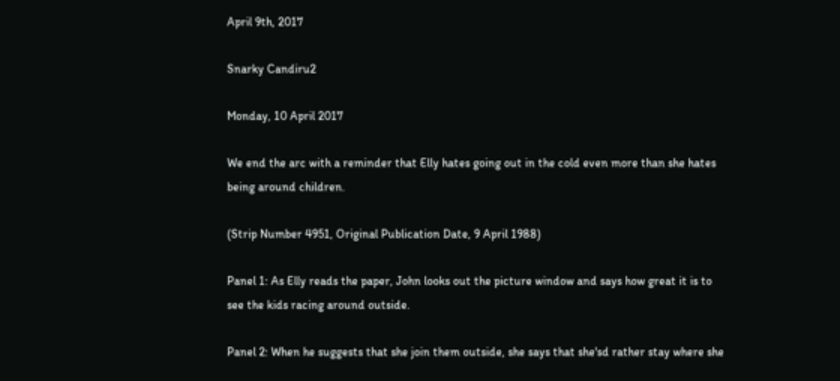April 9th, 2017

Snarky Candiru2

Monday, 10 April 2017

We end the arc with a reminder that Elly hates going out in the cold even more than she hates being around children.

(Strip Number 4951, Original Publication Date, 9 April 1988)

Panel 1: As Elly reads the paper, John looks out the picture window and says how great it is to see the kids racing around outside.

Panel 2: When he suggests that she join them outside, she says that she'sd rather stay where she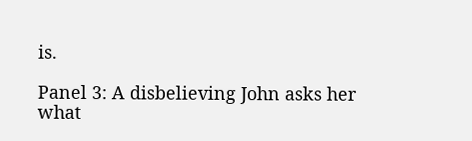is.

Panel 3: A disbelieving John asks her what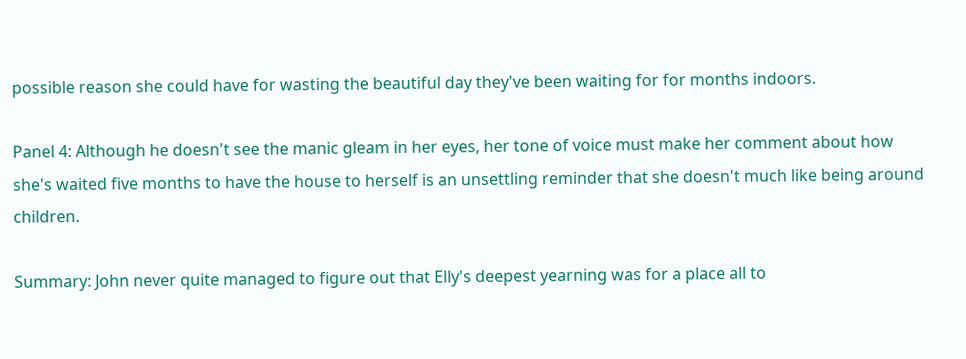possible reason she could have for wasting the beautiful day they've been waiting for for months indoors.

Panel 4: Although he doesn't see the manic gleam in her eyes, her tone of voice must make her comment about how she's waited five months to have the house to herself is an unsettling reminder that she doesn't much like being around children.

Summary: John never quite managed to figure out that Elly's deepest yearning was for a place all to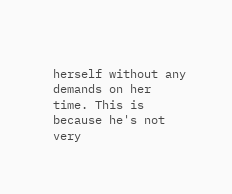herself without any demands on her time. This is because he's not very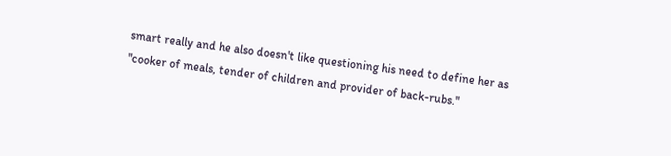smart really and he also doesn't like questioning his need to define her as "cooker of meals, tender of children and provider of back-rubs."